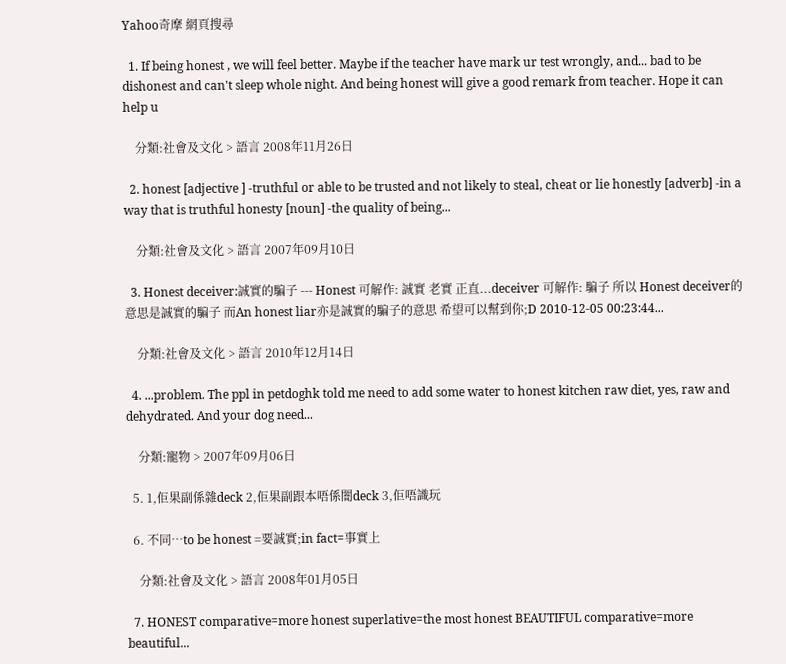Yahoo奇摩 網頁搜尋

  1. If being honest , we will feel better. Maybe if the teacher have mark ur test wrongly, and... bad to be dishonest and can't sleep whole night. And being honest will give a good remark from teacher. Hope it can help u

    分類:社會及文化 > 語言 2008年11月26日

  2. honest [adjective ] -truthful or able to be trusted and not likely to steal, cheat or lie honestly [adverb] -in a way that is truthful honesty [noun] -the quality of being...

    分類:社會及文化 > 語言 2007年09月10日

  3. Honest deceiver:誠實的騙子 --- Honest 可解作: 誠實 老實 正直...deceiver 可解作: 騙子 所以 Honest deceiver的意思是誠實的騙子 而An honest liar亦是誠實的騙子的意思 希望可以幫到你;D 2010-12-05 00:23:44...

    分類:社會及文化 > 語言 2010年12月14日

  4. ...problem. The ppl in petdoghk told me need to add some water to honest kitchen raw diet, yes, raw and dehydrated. And your dog need...

    分類:寵物 > 2007年09月06日

  5. 1,佢果副係雜deck 2,佢果副跟本唔係闇deck 3,佢唔識玩

  6. 不同…to be honest =要誠實;in fact=事實上

    分類:社會及文化 > 語言 2008年01月05日

  7. HONEST comparative=more honest superlative=the most honest BEAUTIFUL comparative=more beautiful...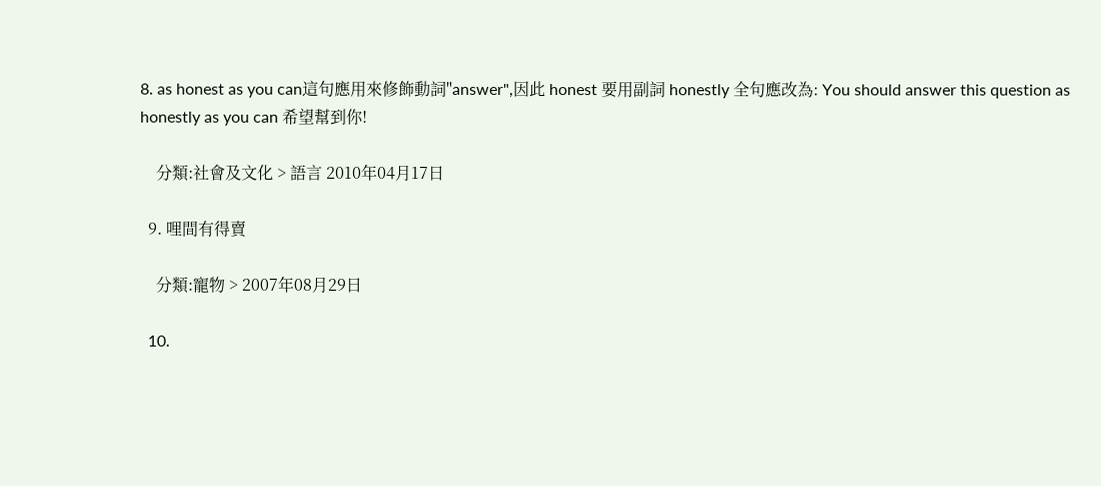8. as honest as you can這句應用來修飾動詞"answer",因此 honest 要用副詞 honestly 全句應改為: You should answer this question as honestly as you can 希望幫到你!

    分類:社會及文化 > 語言 2010年04月17日

  9. 哩間有得賣

    分類:寵物 > 2007年08月29日

  10.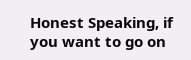Honest Speaking, if you want to go on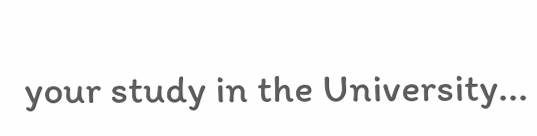your study in the University...